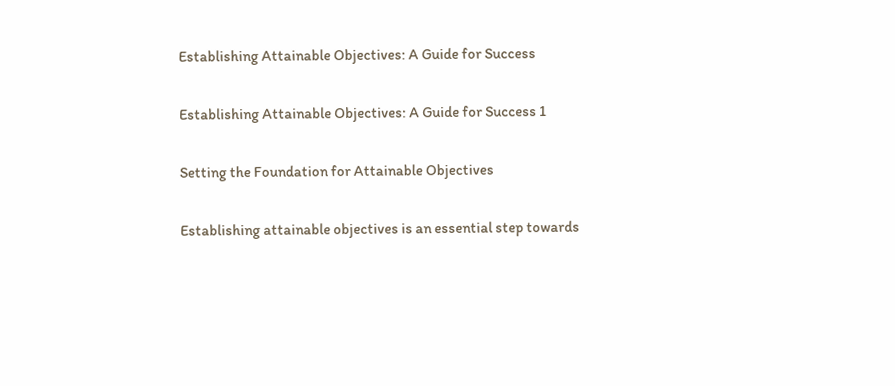Establishing Attainable Objectives: A Guide for Success

Establishing Attainable Objectives: A Guide for Success 1

Setting the Foundation for Attainable Objectives

Establishing attainable objectives is an essential step towards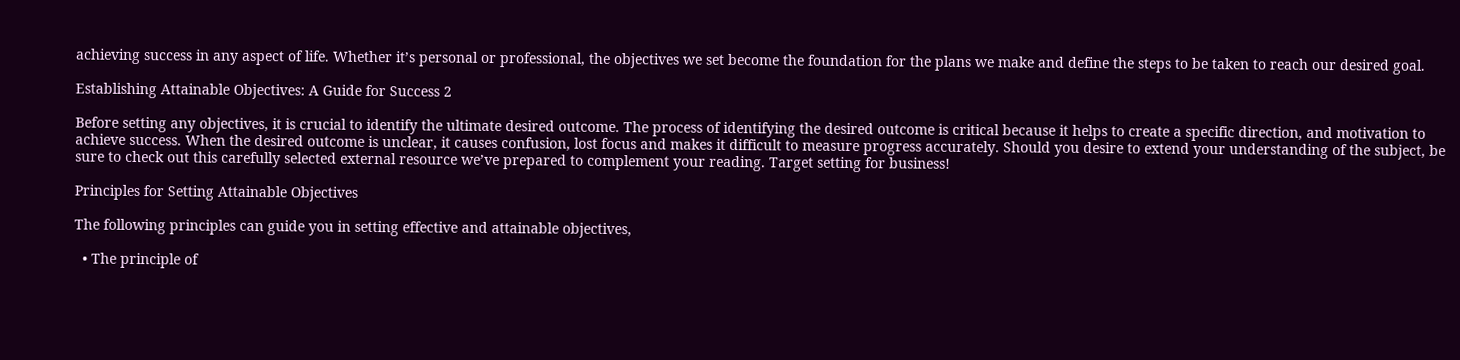achieving success in any aspect of life. Whether it’s personal or professional, the objectives we set become the foundation for the plans we make and define the steps to be taken to reach our desired goal.

Establishing Attainable Objectives: A Guide for Success 2

Before setting any objectives, it is crucial to identify the ultimate desired outcome. The process of identifying the desired outcome is critical because it helps to create a specific direction, and motivation to achieve success. When the desired outcome is unclear, it causes confusion, lost focus and makes it difficult to measure progress accurately. Should you desire to extend your understanding of the subject, be sure to check out this carefully selected external resource we’ve prepared to complement your reading. Target setting for business!

Principles for Setting Attainable Objectives

The following principles can guide you in setting effective and attainable objectives,

  • The principle of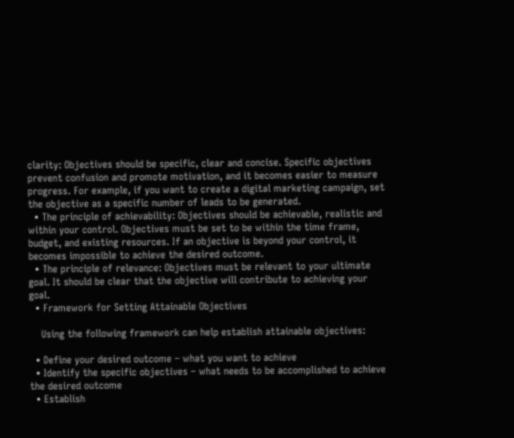clarity: Objectives should be specific, clear and concise. Specific objectives prevent confusion and promote motivation, and it becomes easier to measure progress. For example, if you want to create a digital marketing campaign, set the objective as a specific number of leads to be generated.
  • The principle of achievability: Objectives should be achievable, realistic and within your control. Objectives must be set to be within the time frame, budget, and existing resources. If an objective is beyond your control, it becomes impossible to achieve the desired outcome.
  • The principle of relevance: Objectives must be relevant to your ultimate goal. It should be clear that the objective will contribute to achieving your goal.
  • Framework for Setting Attainable Objectives

    Using the following framework can help establish attainable objectives:

  • Define your desired outcome – what you want to achieve
  • Identify the specific objectives – what needs to be accomplished to achieve the desired outcome
  • Establish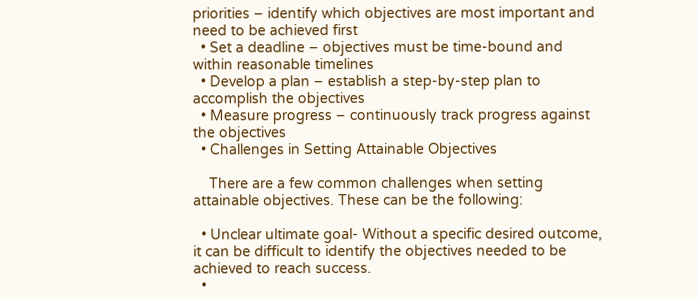priorities – identify which objectives are most important and need to be achieved first
  • Set a deadline – objectives must be time-bound and within reasonable timelines
  • Develop a plan – establish a step-by-step plan to accomplish the objectives
  • Measure progress – continuously track progress against the objectives
  • Challenges in Setting Attainable Objectives

    There are a few common challenges when setting attainable objectives. These can be the following:

  • Unclear ultimate goal- Without a specific desired outcome, it can be difficult to identify the objectives needed to be achieved to reach success.
  •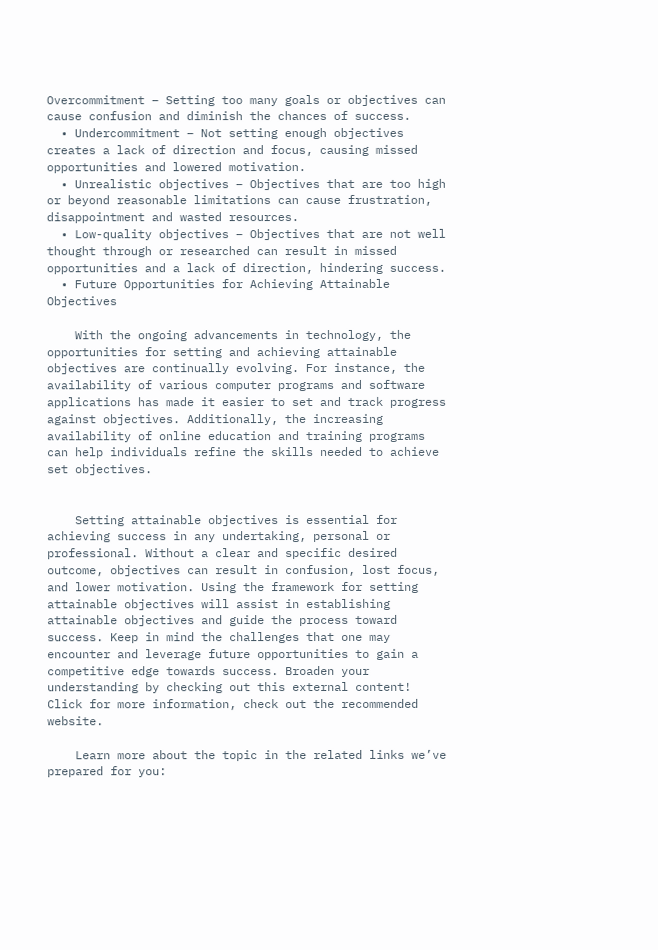Overcommitment – Setting too many goals or objectives can cause confusion and diminish the chances of success.
  • Undercommitment – Not setting enough objectives creates a lack of direction and focus, causing missed opportunities and lowered motivation.
  • Unrealistic objectives – Objectives that are too high or beyond reasonable limitations can cause frustration, disappointment and wasted resources.
  • Low-quality objectives – Objectives that are not well thought through or researched can result in missed opportunities and a lack of direction, hindering success.
  • Future Opportunities for Achieving Attainable Objectives

    With the ongoing advancements in technology, the opportunities for setting and achieving attainable objectives are continually evolving. For instance, the availability of various computer programs and software applications has made it easier to set and track progress against objectives. Additionally, the increasing availability of online education and training programs can help individuals refine the skills needed to achieve set objectives.


    Setting attainable objectives is essential for achieving success in any undertaking, personal or professional. Without a clear and specific desired outcome, objectives can result in confusion, lost focus, and lower motivation. Using the framework for setting attainable objectives will assist in establishing attainable objectives and guide the process toward success. Keep in mind the challenges that one may encounter and leverage future opportunities to gain a competitive edge towards success. Broaden your understanding by checking out this external content! Click for more information, check out the recommended website.

    Learn more about the topic in the related links we’ve prepared for you: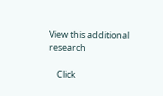View this additional research

    Click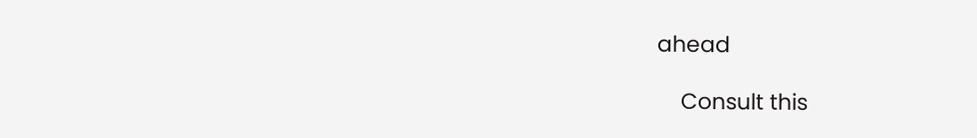ahead

    Consult this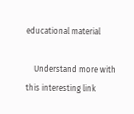educational material

    Understand more with this interesting link